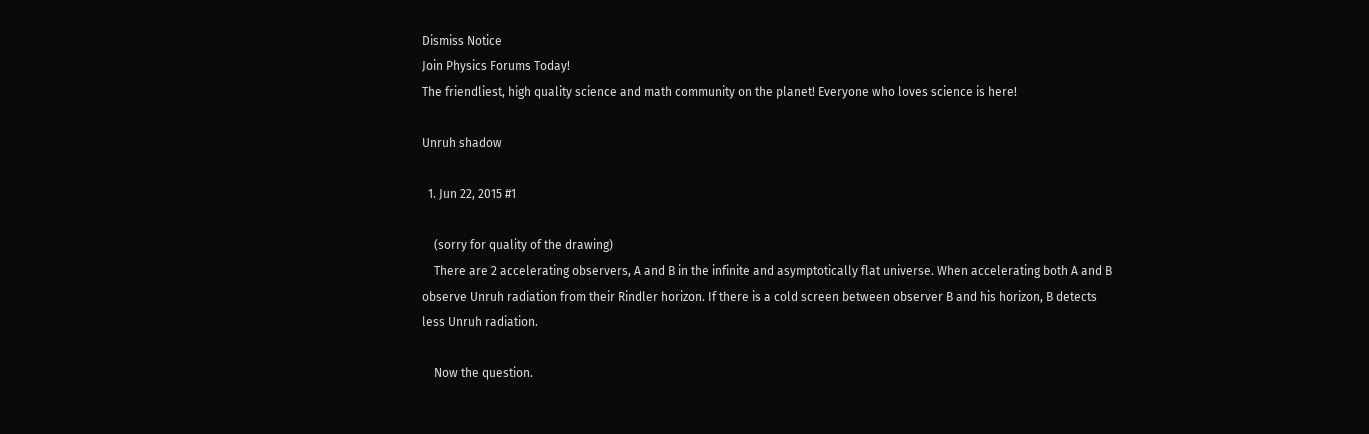Dismiss Notice
Join Physics Forums Today!
The friendliest, high quality science and math community on the planet! Everyone who loves science is here!

Unruh shadow

  1. Jun 22, 2015 #1

    (sorry for quality of the drawing)
    There are 2 accelerating observers, A and B in the infinite and asymptotically flat universe. When accelerating both A and B observe Unruh radiation from their Rindler horizon. If there is a cold screen between observer B and his horizon, B detects less Unruh radiation.

    Now the question.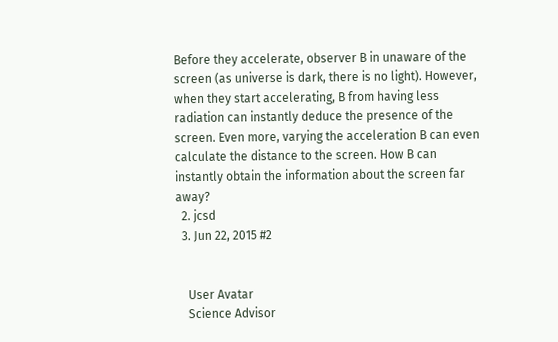Before they accelerate, observer B in unaware of the screen (as universe is dark, there is no light). However, when they start accelerating, B from having less radiation can instantly deduce the presence of the screen. Even more, varying the acceleration B can even calculate the distance to the screen. How B can instantly obtain the information about the screen far away?
  2. jcsd
  3. Jun 22, 2015 #2


    User Avatar
    Science Advisor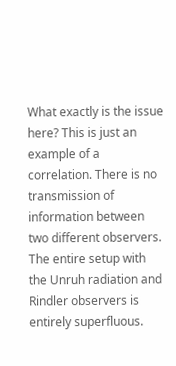What exactly is the issue here? This is just an example of a correlation. There is no transmission of information between two different observers. The entire setup with the Unruh radiation and Rindler observers is entirely superfluous.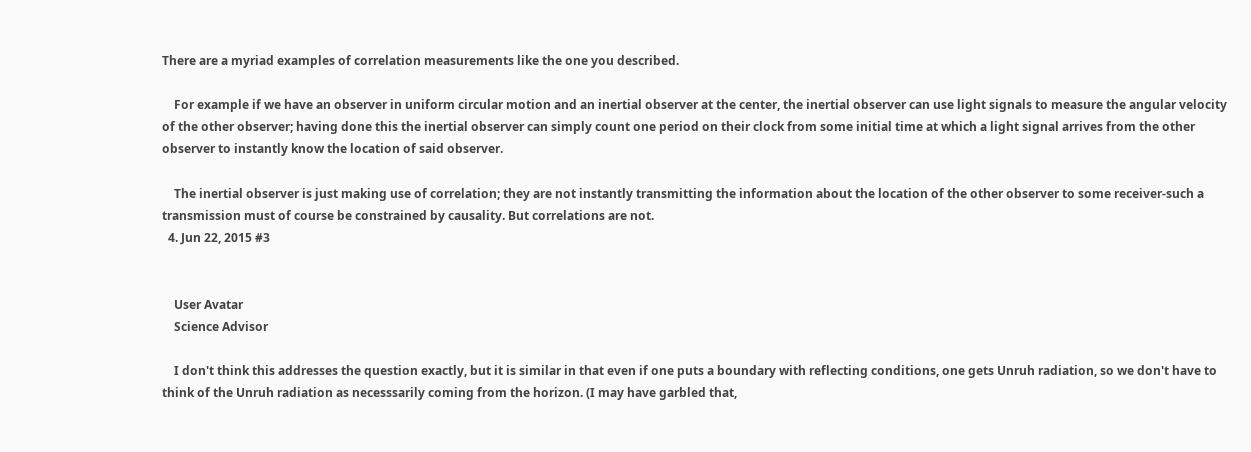There are a myriad examples of correlation measurements like the one you described.

    For example if we have an observer in uniform circular motion and an inertial observer at the center, the inertial observer can use light signals to measure the angular velocity of the other observer; having done this the inertial observer can simply count one period on their clock from some initial time at which a light signal arrives from the other observer to instantly know the location of said observer.

    The inertial observer is just making use of correlation; they are not instantly transmitting the information about the location of the other observer to some receiver-such a transmission must of course be constrained by causality. But correlations are not.
  4. Jun 22, 2015 #3


    User Avatar
    Science Advisor

    I don't think this addresses the question exactly, but it is similar in that even if one puts a boundary with reflecting conditions, one gets Unruh radiation, so we don't have to think of the Unruh radiation as necesssarily coming from the horizon. (I may have garbled that,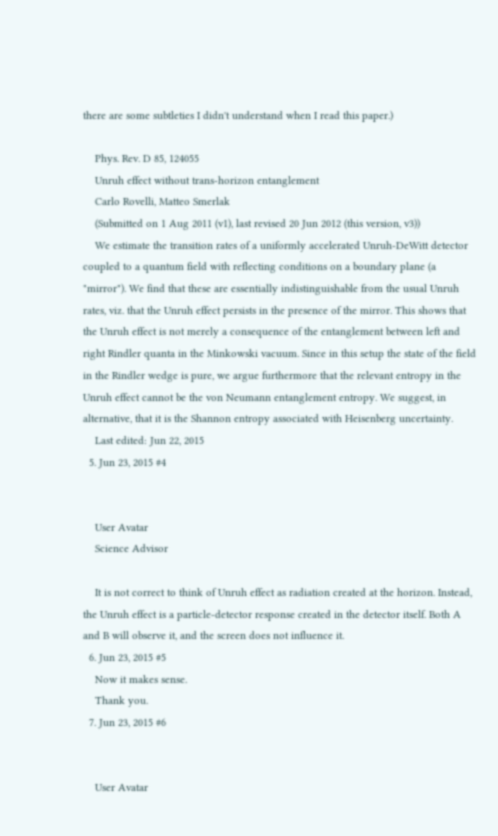there are some subtleties I didn't understand when I read this paper.)

    Phys. Rev. D 85, 124055
    Unruh effect without trans-horizon entanglement
    Carlo Rovelli, Matteo Smerlak
    (Submitted on 1 Aug 2011 (v1), last revised 20 Jun 2012 (this version, v3))
    We estimate the transition rates of a uniformly accelerated Unruh-DeWitt detector coupled to a quantum field with reflecting conditions on a boundary plane (a "mirror"). We find that these are essentially indistinguishable from the usual Unruh rates, viz. that the Unruh effect persists in the presence of the mirror. This shows that the Unruh effect is not merely a consequence of the entanglement between left and right Rindler quanta in the Minkowski vacuum. Since in this setup the state of the field in the Rindler wedge is pure, we argue furthermore that the relevant entropy in the Unruh effect cannot be the von Neumann entanglement entropy. We suggest, in alternative, that it is the Shannon entropy associated with Heisenberg uncertainty.
    Last edited: Jun 22, 2015
  5. Jun 23, 2015 #4


    User Avatar
    Science Advisor

    It is not correct to think of Unruh effect as radiation created at the horizon. Instead, the Unruh effect is a particle-detector response created in the detector itself. Both A and B will observe it, and the screen does not influence it.
  6. Jun 23, 2015 #5
    Now it makes sense.
    Thank you.
  7. Jun 23, 2015 #6


    User Avatar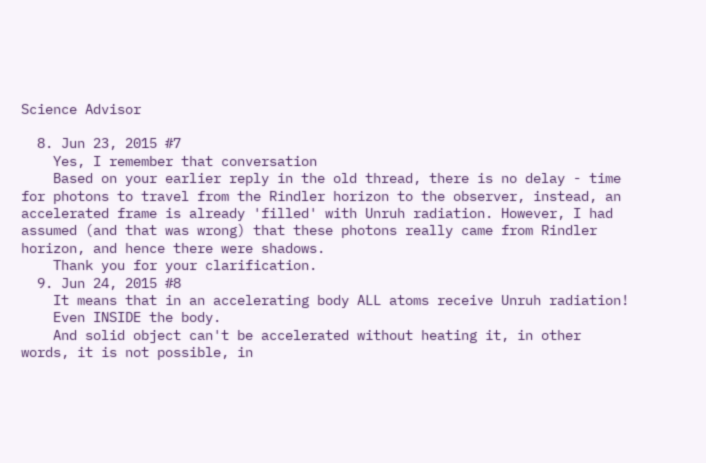Science Advisor

  8. Jun 23, 2015 #7
    Yes, I remember that conversation
    Based on your earlier reply in the old thread, there is no delay - time for photons to travel from the Rindler horizon to the observer, instead, an accelerated frame is already 'filled' with Unruh radiation. However, I had assumed (and that was wrong) that these photons really came from Rindler horizon, and hence there were shadows.
    Thank you for your clarification.
  9. Jun 24, 2015 #8
    It means that in an accelerating body ALL atoms receive Unruh radiation!
    Even INSIDE the body.
    And solid object can't be accelerated without heating it, in other words, it is not possible, in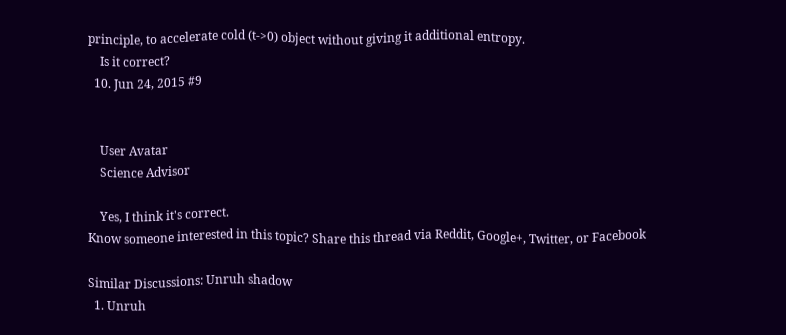principle, to accelerate cold (t->0) object without giving it additional entropy.
    Is it correct?
  10. Jun 24, 2015 #9


    User Avatar
    Science Advisor

    Yes, I think it's correct.
Know someone interested in this topic? Share this thread via Reddit, Google+, Twitter, or Facebook

Similar Discussions: Unruh shadow
  1. Unruh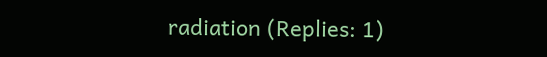radiation (Replies: 1)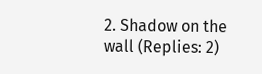2. Shadow on the wall (Replies: 2)